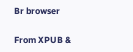Br browser

From XPUB &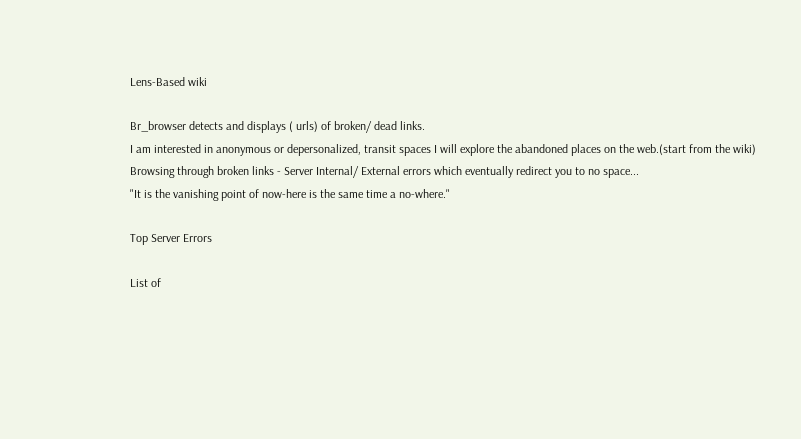Lens-Based wiki

Br_browser detects and displays ( urls) of broken/ dead links.
I am interested in anonymous or depersonalized, transit spaces I will explore the abandoned places on the web.(start from the wiki)
Browsing through broken links - Server Internal/ External errors which eventually redirect you to no space...
"It is the vanishing point of now-here is the same time a no-where."

Top Server Errors

List of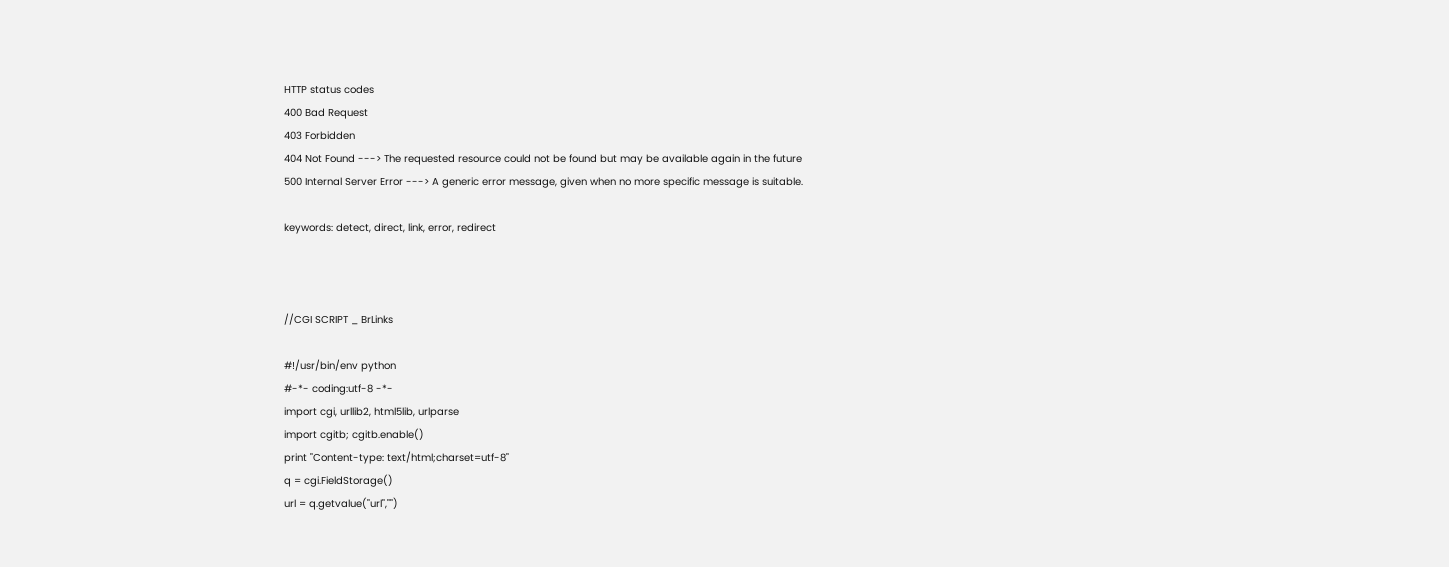HTTP status codes
400 Bad Request
403 Forbidden
404 Not Found ---> The requested resource could not be found but may be available again in the future
500 Internal Server Error ---> A generic error message, given when no more specific message is suitable.

keywords: detect, direct, link, error, redirect



//CGI SCRIPT _ BrLinks

#!/usr/bin/env python
#-*- coding:utf-8 -*-
import cgi, urllib2, html5lib, urlparse
import cgitb; cgitb.enable()
print "Content-type: text/html;charset=utf-8"
q = cgi.FieldStorage()
url = q.getvalue("url","")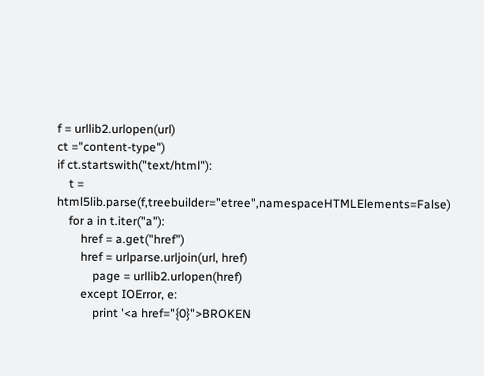f = urllib2.urlopen(url)
ct ="content-type")
if ct.startswith("text/html"):
    t = html5lib.parse(f,treebuilder="etree",namespaceHTMLElements=False)
    for a in t.iter("a"):
        href = a.get("href")
        href = urlparse.urljoin(url, href)
            page = urllib2.urlopen(href)
        except IOError, e:
            print '<a href="{0}">BROKEN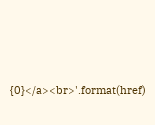{0}</a><br>'.format(href)